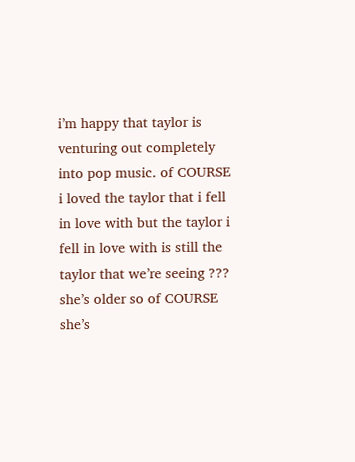i’m happy that taylor is venturing out completely into pop music. of COURSE i loved the taylor that i fell in love with but the taylor i fell in love with is still the taylor that we’re seeing ??? she’s older so of COURSE she’s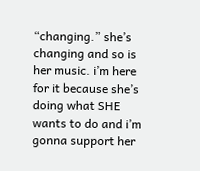“changing.” she’s changing and so is her music. i’m here for it because she’s doing what SHE wants to do and i’m gonna support her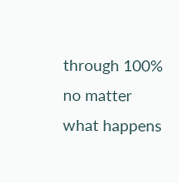through 100% no matter what happens